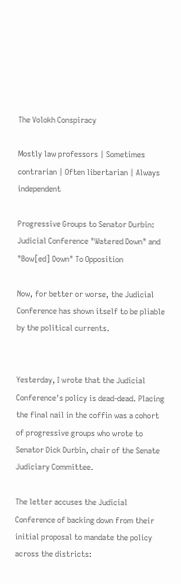The Volokh Conspiracy

Mostly law professors | Sometimes contrarian | Often libertarian | Always independent

Progressive Groups to Senator Durbin: Judicial Conference "Watered Down" and "Bow[ed] Down" To Opposition

Now, for better or worse, the Judicial Conference has shown itself to be pliable by the political currents.


Yesterday, I wrote that the Judicial Conference's policy is dead-dead. Placing the final nail in the coffin was a cohort of progressive groups who wrote to Senator Dick Durbin, chair of the Senate Judiciary Committee.

The letter accuses the Judicial Conference of backing down from their initial proposal to mandate the policy across the districts: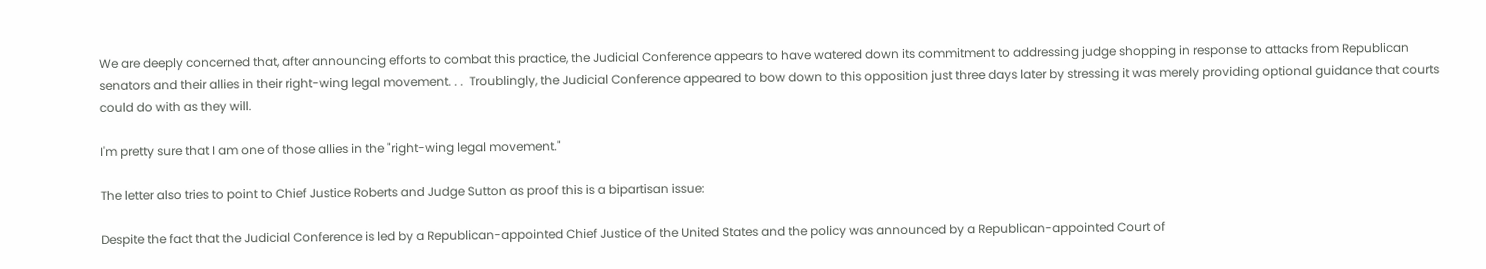We are deeply concerned that, after announcing efforts to combat this practice, the Judicial Conference appears to have watered down its commitment to addressing judge shopping in response to attacks from Republican senators and their allies in their right-wing legal movement. . .  Troublingly, the Judicial Conference appeared to bow down to this opposition just three days later by stressing it was merely providing optional guidance that courts could do with as they will.

I'm pretty sure that I am one of those allies in the "right-wing legal movement."

The letter also tries to point to Chief Justice Roberts and Judge Sutton as proof this is a bipartisan issue:

Despite the fact that the Judicial Conference is led by a Republican-appointed Chief Justice of the United States and the policy was announced by a Republican-appointed Court of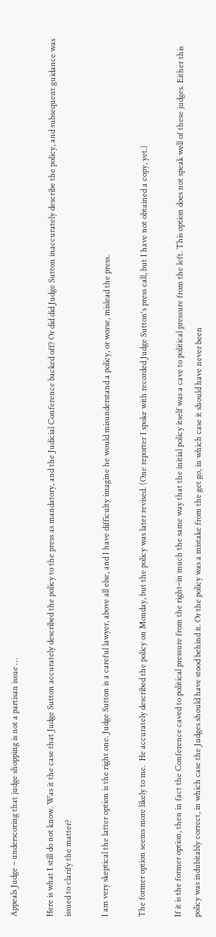Appeals Judge – underscoring that judge shopping is not a partisan issue …

Here is what I still do not know. Was it the case that Judge Sutton accurately described the policy to the press as mandatory, and the Judicial Conference backed off? Or did did Judge Sutton inaccurately describe the policy, and subsequent guidance was issued to clarify the matter?

I am very skeptical the latter option is the right one. Judge Sutton is a careful lawyer, above all else, and I have difficulty imagine he would misunderstand a policy, or worse, mislead the press.

The former option seems more likely to me.  He accurately described the policy on Monday, but the policy was later revised. (One reporter I spoke with recorded Judge Sutton's press call, but I have not obtained a copy, yet.)

If it is the former option, then in fact the Conference caved to political pressure from the right–in much the same way that the initial policy itself was a cave to political pressure from the left. This option does not speak well of these judges. Either this policy was indubitably correct, in which case the Judges should have stood behind it. Or the policy was a mistake from the get go, in which case it should have never been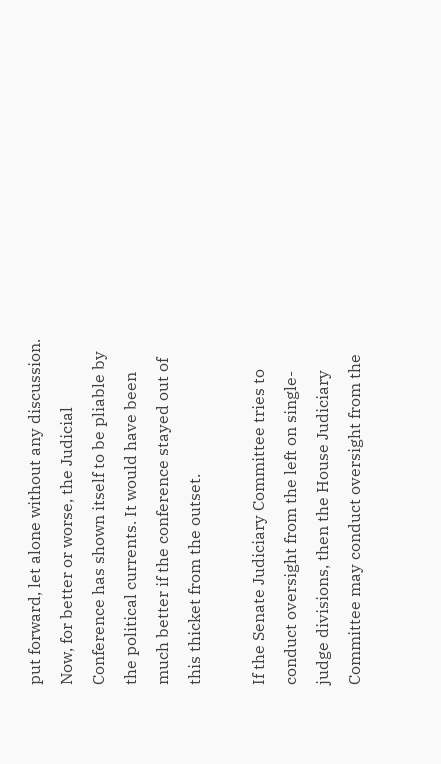put forward, let alone without any discussion. Now, for better or worse, the Judicial Conference has shown itself to be pliable by the political currents. It would have been much better if the conference stayed out of this thicket from the outset.

If the Senate Judiciary Committee tries to conduct oversight from the left on single-judge divisions, then the House Judiciary Committee may conduct oversight from the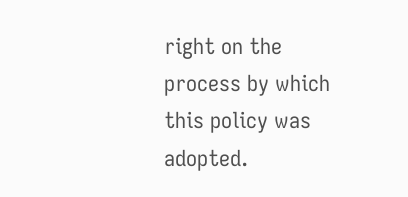right on the process by which this policy was adopted.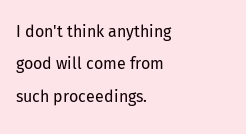I don't think anything good will come from such proceedings.